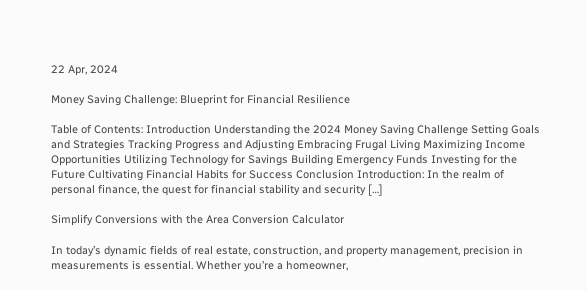22 Apr, 2024

Money Saving Challenge: Blueprint for Financial Resilience

Table of Contents: Introduction Understanding the 2024 Money Saving Challenge Setting Goals and Strategies Tracking Progress and Adjusting Embracing Frugal Living Maximizing Income Opportunities Utilizing Technology for Savings Building Emergency Funds Investing for the Future Cultivating Financial Habits for Success Conclusion Introduction: In the realm of personal finance, the quest for financial stability and security […]

Simplify Conversions with the Area Conversion Calculator

In today’s dynamic fields of real estate, construction, and property management, precision in measurements is essential. Whether you’re a homeowner,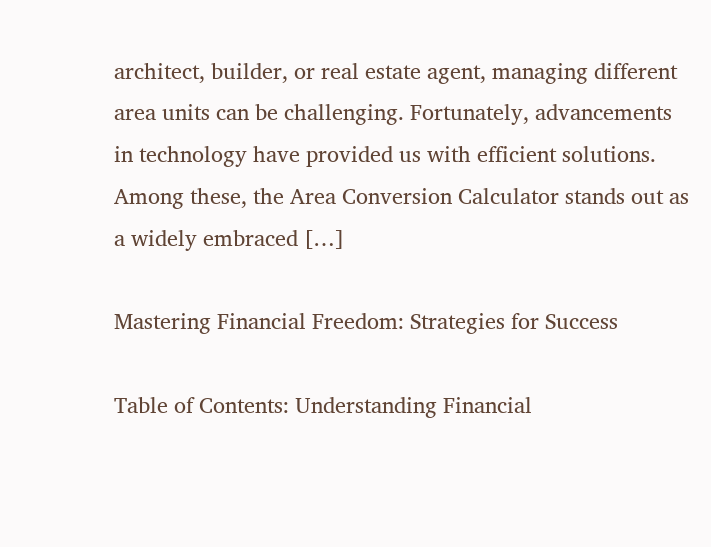architect, builder, or real estate agent, managing different area units can be challenging. Fortunately, advancements in technology have provided us with efficient solutions. Among these, the Area Conversion Calculator stands out as a widely embraced […]

Mastering Financial Freedom: Strategies for Success

Table of Contents: Understanding Financial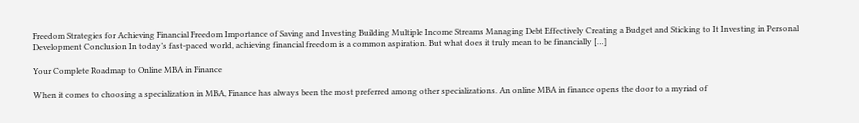Freedom Strategies for Achieving Financial Freedom Importance of Saving and Investing Building Multiple Income Streams Managing Debt Effectively Creating a Budget and Sticking to It Investing in Personal Development Conclusion In today’s fast-paced world, achieving financial freedom is a common aspiration. But what does it truly mean to be financially […]

Your Complete Roadmap to Online MBA in Finance

When it comes to choosing a specialization in MBA, Finance has always been the most preferred among other specializations. An online MBA in finance opens the door to a myriad of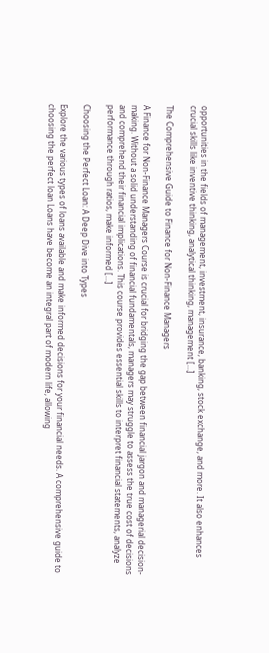opportunities in the fields of management, investment, insurance, banking, stock exchange, and more. It also enhances crucial skills like inventive thinking, analytical thinking, management […]

The Comprehensive Guide to Finance for Non-Finance Managers

A Finance for Non-Finance Managers Course is crucial for bridging the gap between financial jargon and managerial decision-making. Without a solid understanding of financial fundamentals, managers may struggle to assess the true cost of decisions and comprehend their financial implications. This course provides essential skills to interpret financial statements, analyze performance through ratios, make informed […]

Choosing the Perfect Loan: A Deep Dive into Types

Explore the various types of loans available and make informed decisions for your financial needs. A comprehensive guide to choosing the perfect loan Loans have become an integral part of modern life, allowing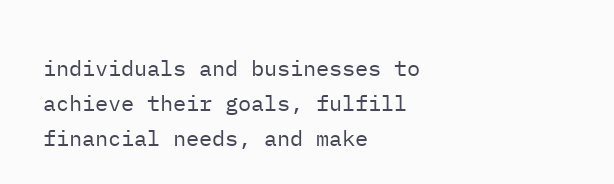individuals and businesses to achieve their goals, fulfill financial needs, and make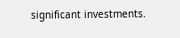significant investments.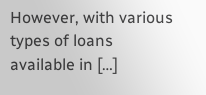However, with various types of loans available in […]